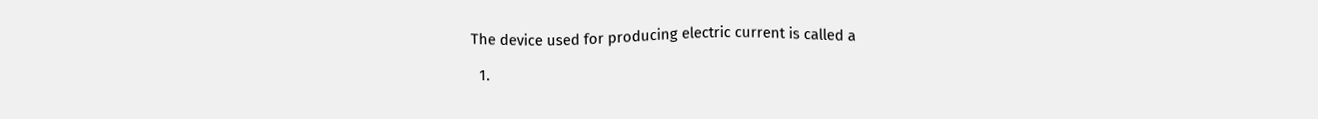The device used for producing electric current is called a

  1.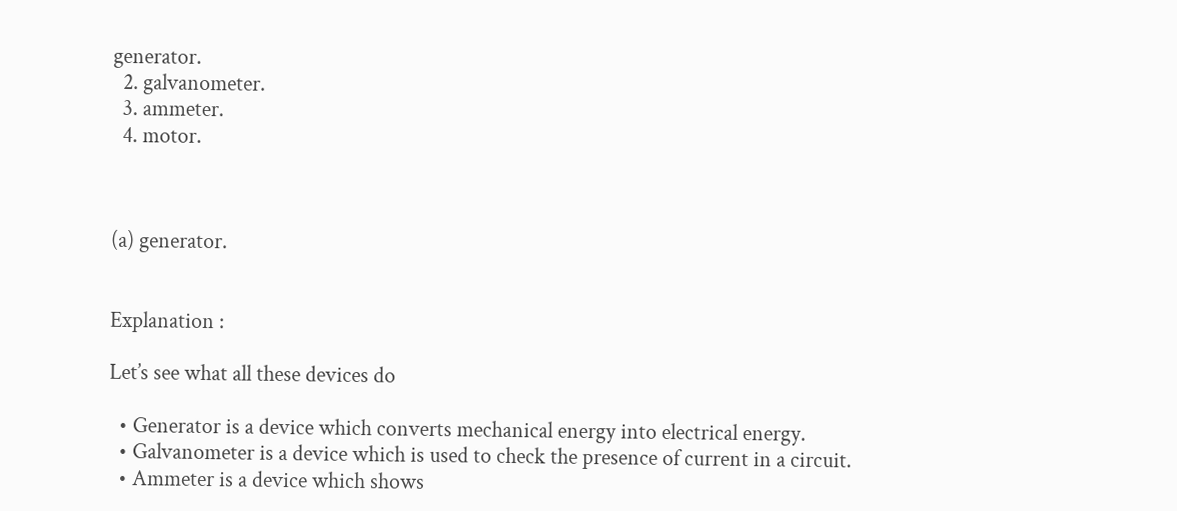generator.
  2. galvanometer.
  3. ammeter.
  4. motor.



(a) generator.


Explanation :

Let’s see what all these devices do

  • Generator is a device which converts mechanical energy into electrical energy.
  • Galvanometer is a device which is used to check the presence of current in a circuit.
  • Ammeter is a device which shows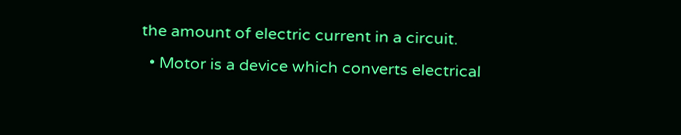the amount of electric current in a circuit.
  • Motor is a device which converts electrical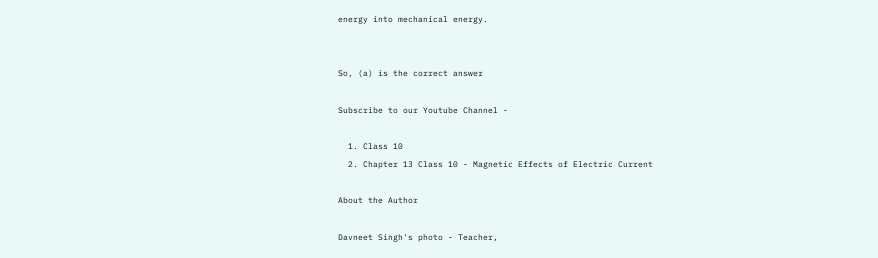energy into mechanical energy.


So, (a) is the correct answer

Subscribe to our Youtube Channel -

  1. Class 10
  2. Chapter 13 Class 10 - Magnetic Effects of Electric Current

About the Author

Davneet Singh's photo - Teacher,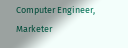Computer Engineer, Marketer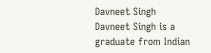Davneet Singh
Davneet Singh is a graduate from Indian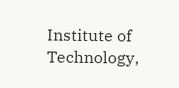Institute of Technology,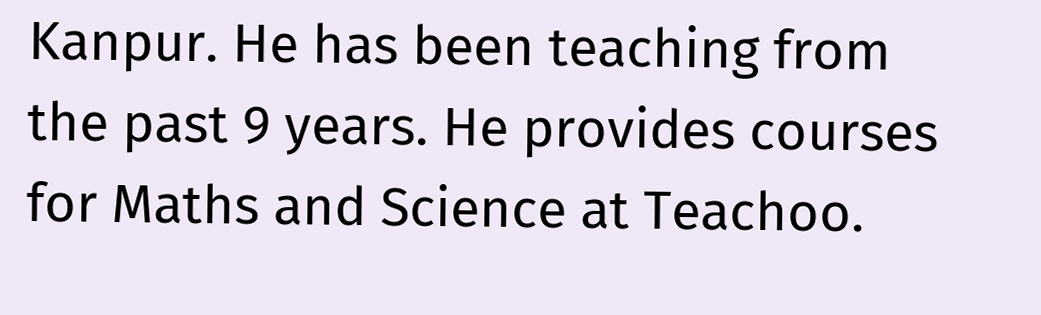Kanpur. He has been teaching from the past 9 years. He provides courses for Maths and Science at Teachoo.